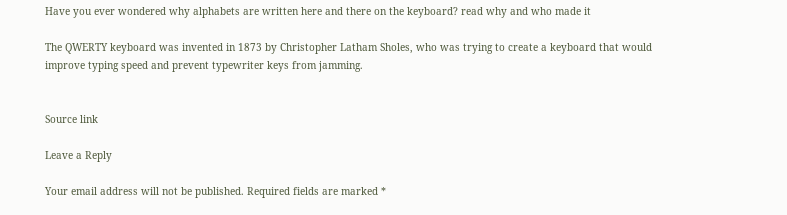Have you ever wondered why alphabets are written here and there on the keyboard? read why and who made it

The QWERTY keyboard was invented in 1873 by Christopher Latham Sholes, who was trying to create a keyboard that would improve typing speed and prevent typewriter keys from jamming.


Source link

Leave a Reply

Your email address will not be published. Required fields are marked *